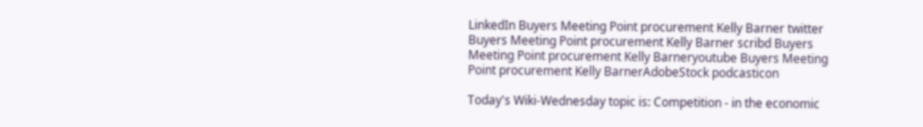LinkedIn Buyers Meeting Point procurement Kelly Barner twitter Buyers Meeting Point procurement Kelly Barner scribd Buyers Meeting Point procurement Kelly Barneryoutube Buyers Meeting Point procurement Kelly BarnerAdobeStock podcasticon

Today's Wiki-Wednesday topic is: Competition - in the economic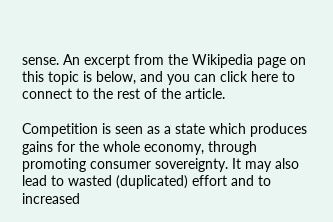sense. An excerpt from the Wikipedia page on this topic is below, and you can click here to connect to the rest of the article.

Competition is seen as a state which produces gains for the whole economy, through promoting consumer sovereignty. It may also lead to wasted (duplicated) effort and to increased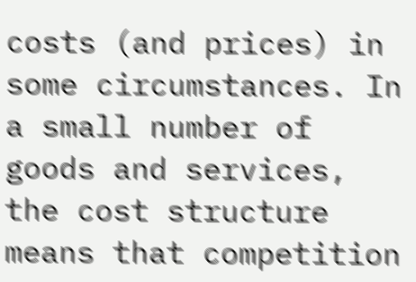costs (and prices) in some circumstances. In a small number of goods and services, the cost structure means that competition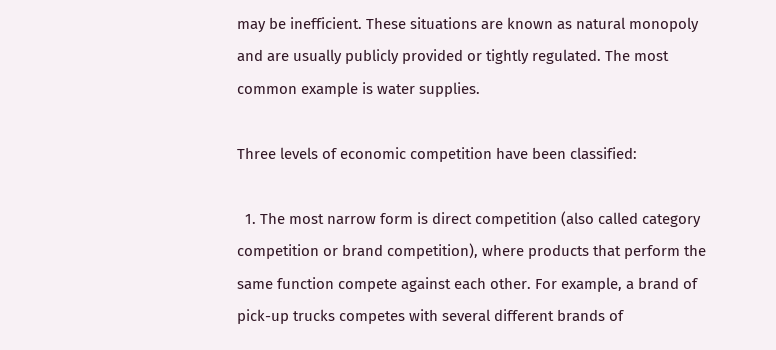may be inefficient. These situations are known as natural monopoly and are usually publicly provided or tightly regulated. The most common example is water supplies.

Three levels of economic competition have been classified:

  1. The most narrow form is direct competition (also called category competition or brand competition), where products that perform the same function compete against each other. For example, a brand of pick-up trucks competes with several different brands of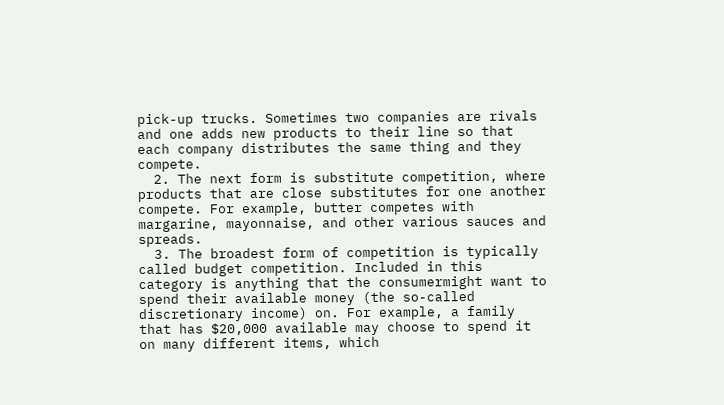pick-up trucks. Sometimes two companies are rivals and one adds new products to their line so that each company distributes the same thing and they compete.
  2. The next form is substitute competition, where products that are close substitutes for one another compete. For example, butter competes with margarine, mayonnaise, and other various sauces and spreads.
  3. The broadest form of competition is typically called budget competition. Included in this category is anything that the consumermight want to spend their available money (the so-called discretionary income) on. For example, a family that has $20,000 available may choose to spend it on many different items, which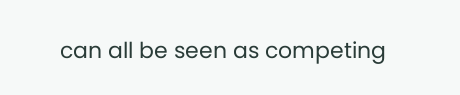can all be seen as competing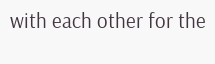with each other for the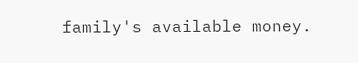family's available money.